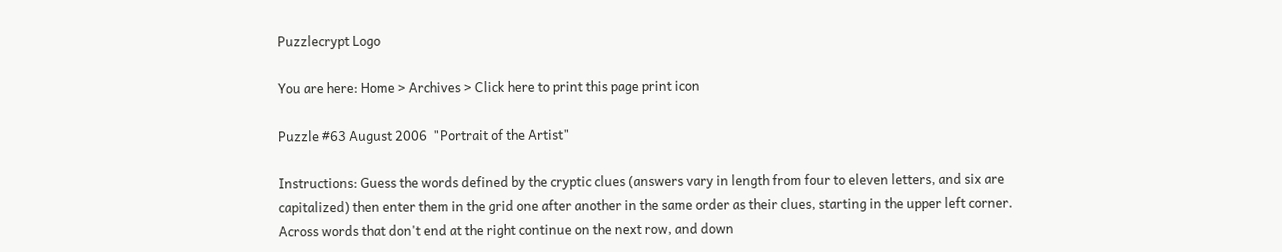Puzzlecrypt Logo

You are here: Home > Archives > Click here to print this page print icon

Puzzle #63 August 2006  "Portrait of the Artist"

Instructions: Guess the words defined by the cryptic clues (answers vary in length from four to eleven letters, and six are capitalized) then enter them in the grid one after another in the same order as their clues, starting in the upper left corner. Across words that don't end at the right continue on the next row, and down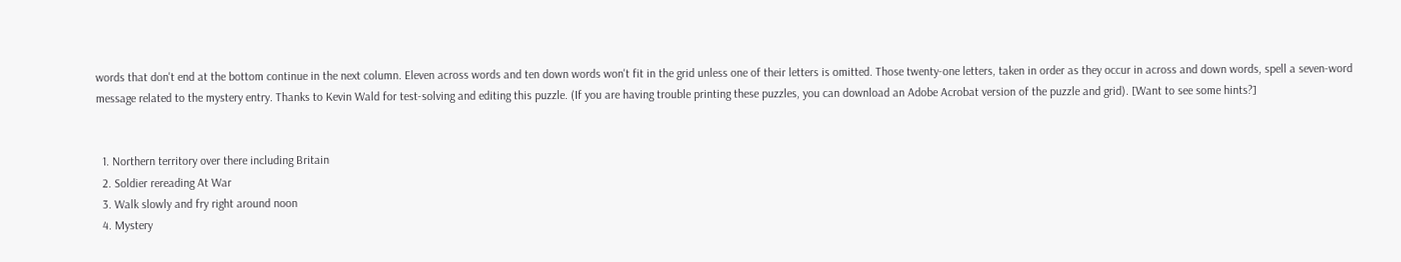words that don't end at the bottom continue in the next column. Eleven across words and ten down words won't fit in the grid unless one of their letters is omitted. Those twenty-one letters, taken in order as they occur in across and down words, spell a seven-word message related to the mystery entry. Thanks to Kevin Wald for test-solving and editing this puzzle. (If you are having trouble printing these puzzles, you can download an Adobe Acrobat version of the puzzle and grid). [Want to see some hints?]


  1. Northern territory over there including Britain
  2. Soldier rereading At War
  3. Walk slowly and fry right around noon
  4. Mystery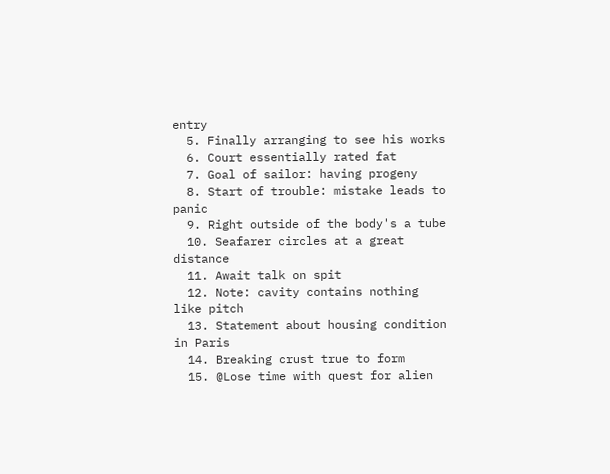entry
  5. Finally arranging to see his works
  6. Court essentially rated fat
  7. Goal of sailor: having progeny
  8. Start of trouble: mistake leads to panic
  9. Right outside of the body's a tube
  10. Seafarer circles at a great distance
  11. Await talk on spit
  12. Note: cavity contains nothing like pitch
  13. Statement about housing condition in Paris
  14. Breaking crust true to form
  15. @Lose time with quest for alien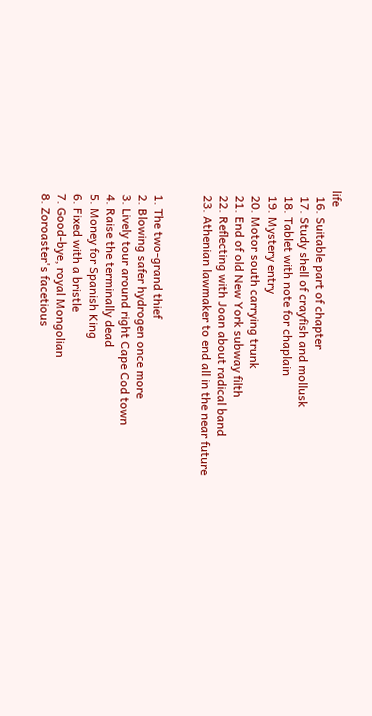life
  16. Suitable part of chapter
  17. Study shell of crayfish and mollusk
  18. Tablet with note for chaplain
  19. Mystery entry
  20. Motor south carrying trunk
  21. End of old New York subway filth
  22. Reflecting with Joan about radical band
  23. Athenian lawmaker to end all in the near future


  1. The two-grand thief
  2. Blowing safer hydrogen once more
  3. Lively tour around right Cape Cod town
  4. Raise the terminally dead
  5. Money for Spanish King
  6. Fixed with a bristle
  7. Good-bye, royal Mongolian
  8. Zoroaster's facetious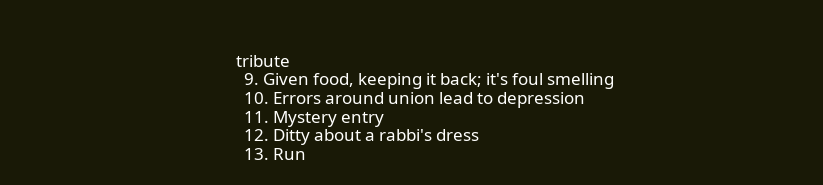tribute
  9. Given food, keeping it back; it's foul smelling
  10. Errors around union lead to depression
  11. Mystery entry
  12. Ditty about a rabbi's dress
  13. Run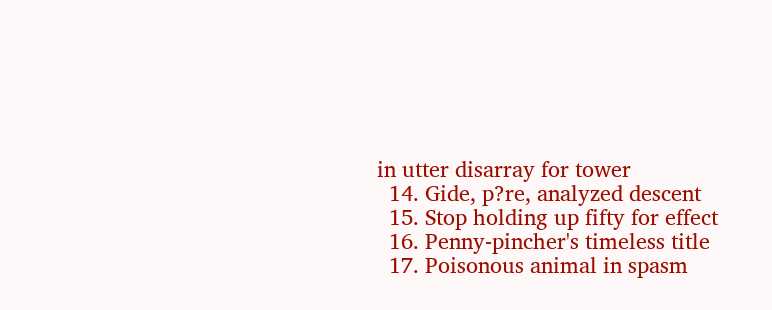in utter disarray for tower
  14. Gide, p?re, analyzed descent
  15. Stop holding up fifty for effect
  16. Penny-pincher's timeless title
  17. Poisonous animal in spasm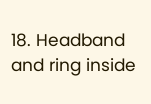18. Headband and ring inside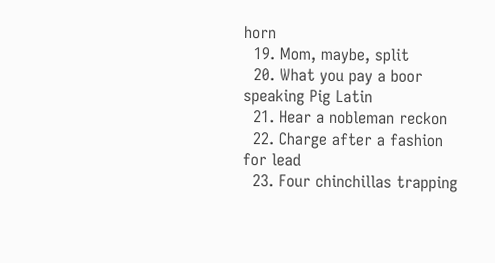horn
  19. Mom, maybe, split
  20. What you pay a boor speaking Pig Latin
  21. Hear a nobleman reckon
  22. Charge after a fashion for lead
  23. Four chinchillas trapping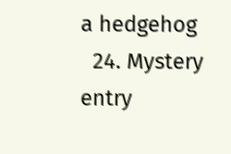a hedgehog
  24. Mystery entry